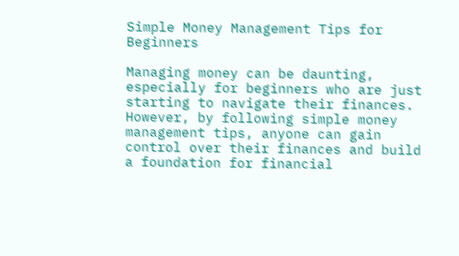Simple Money Management Tips for Beginners

Managing money can be daunting, especially for beginners who are just starting to navigate their finances. However, by following simple money management tips, anyone can gain control over their finances and build a foundation for financial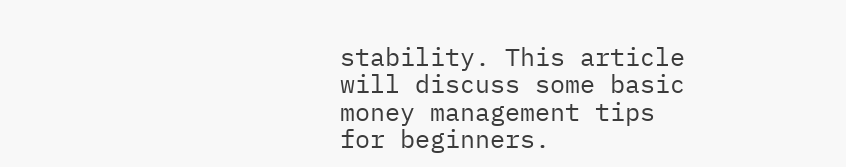stability. This article will discuss some basic money management tips for beginners.